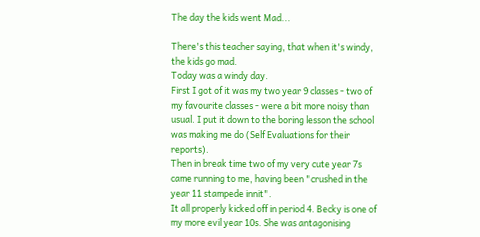The day the kids went Mad...

There's this teacher saying, that when it's windy, the kids go mad.
Today was a windy day.
First I got of it was my two year 9 classes - two of my favourite classes - were a bit more noisy than usual. I put it down to the boring lesson the school was making me do (Self Evaluations for their reports).
Then in break time two of my very cute year 7s came running to me, having been "crushed in the year 11 stampede innit".
It all properly kicked off in period 4. Becky is one of my more evil year 10s. She was antagonising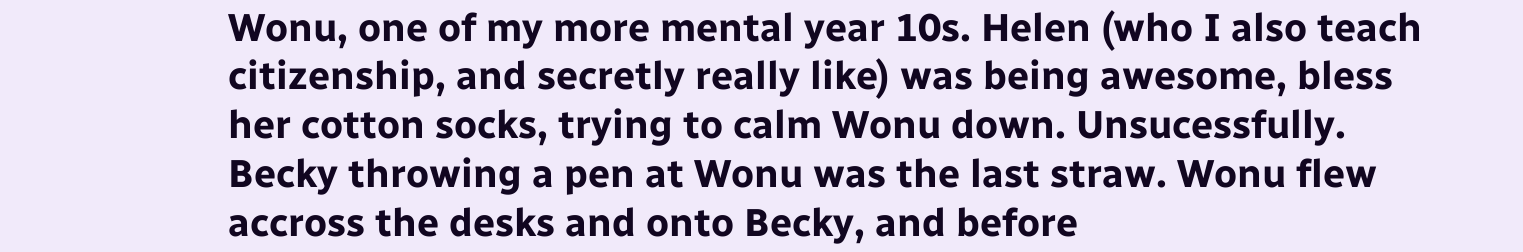Wonu, one of my more mental year 10s. Helen (who I also teach citizenship, and secretly really like) was being awesome, bless her cotton socks, trying to calm Wonu down. Unsucessfully. Becky throwing a pen at Wonu was the last straw. Wonu flew accross the desks and onto Becky, and before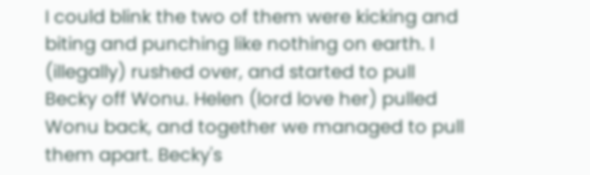I could blink the two of them were kicking and biting and punching like nothing on earth. I (illegally) rushed over, and started to pull Becky off Wonu. Helen (lord love her) pulled Wonu back, and together we managed to pull them apart. Becky's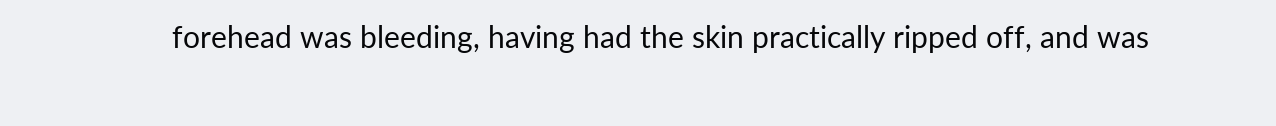forehead was bleeding, having had the skin practically ripped off, and was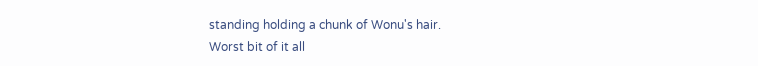standing holding a chunk of Wonu's hair.
Worst bit of it all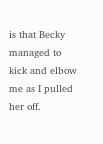is that Becky managed to kick and elbow me as I pulled her off.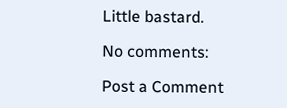Little bastard.

No comments:

Post a Comment